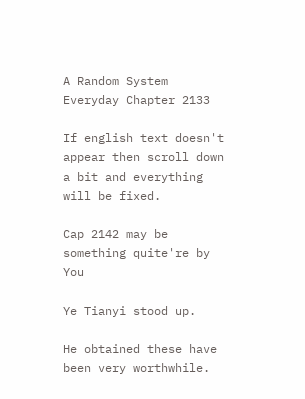A Random System Everyday Chapter 2133

If english text doesn't appear then scroll down a bit and everything will be fixed.

Cap 2142 may be something quite're by You

Ye Tianyi stood up.

He obtained these have been very worthwhile.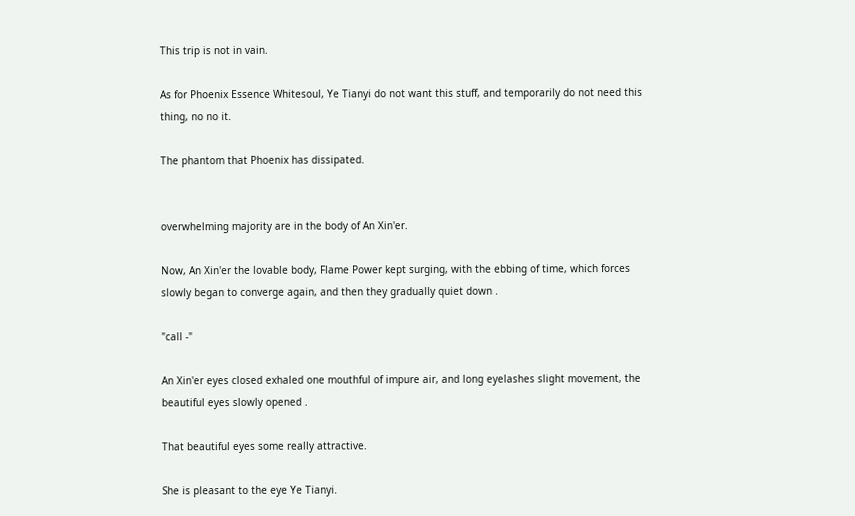This trip is not in vain.

As for Phoenix Essence Whitesoul, Ye Tianyi do not want this stuff, and temporarily do not need this thing, no no it.

The phantom that Phoenix has dissipated.


overwhelming majority are in the body of An Xin'er.

Now, An Xin'er the lovable body, Flame Power kept surging, with the ebbing of time, which forces slowly began to converge again, and then they gradually quiet down .

"call -"

An Xin'er eyes closed exhaled one mouthful of impure air, and long eyelashes slight movement, the beautiful eyes slowly opened .

That beautiful eyes some really attractive.

She is pleasant to the eye Ye Tianyi.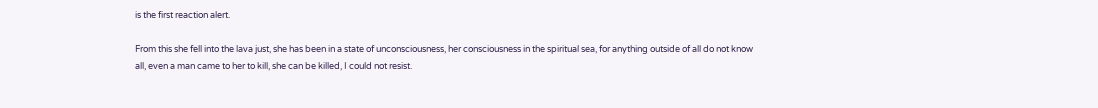is the first reaction alert.

From this she fell into the lava just, she has been in a state of unconsciousness, her consciousness in the spiritual sea, for anything outside of all do not know all, even a man came to her to kill, she can be killed, I could not resist.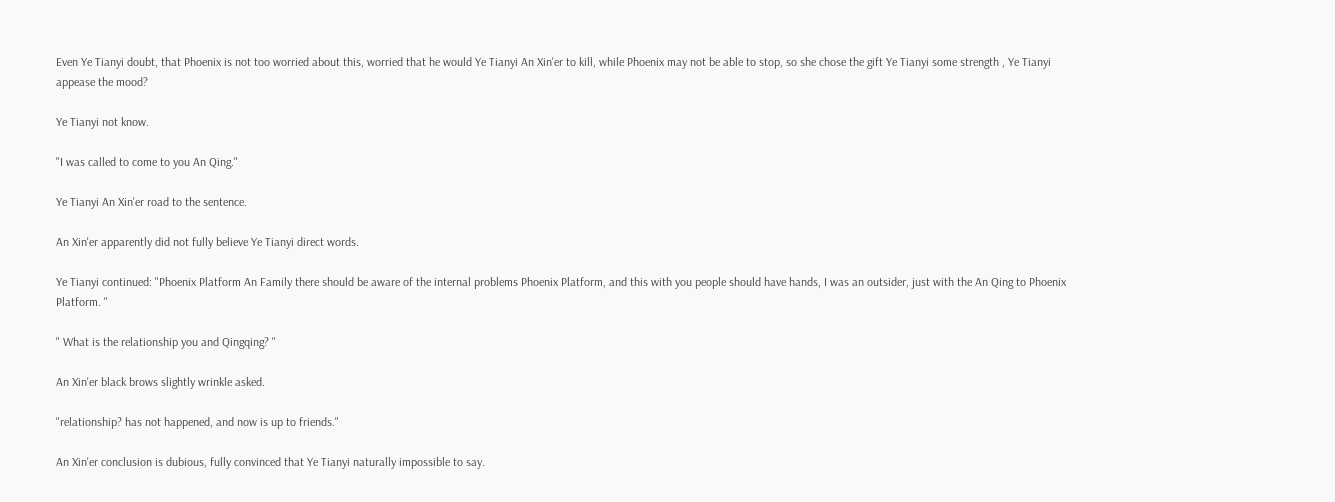Even Ye Tianyi doubt, that Phoenix is not too worried about this, worried that he would Ye Tianyi An Xin'er to kill, while Phoenix may not be able to stop, so she chose the gift Ye Tianyi some strength , Ye Tianyi appease the mood?

Ye Tianyi not know.

"I was called to come to you An Qing."

Ye Tianyi An Xin'er road to the sentence.

An Xin'er apparently did not fully believe Ye Tianyi direct words.

Ye Tianyi continued: "Phoenix Platform An Family there should be aware of the internal problems Phoenix Platform, and this with you people should have hands, I was an outsider, just with the An Qing to Phoenix Platform. "

" What is the relationship you and Qingqing? "

An Xin'er black brows slightly wrinkle asked.

"relationship? has not happened, and now is up to friends."

An Xin'er conclusion is dubious, fully convinced that Ye Tianyi naturally impossible to say.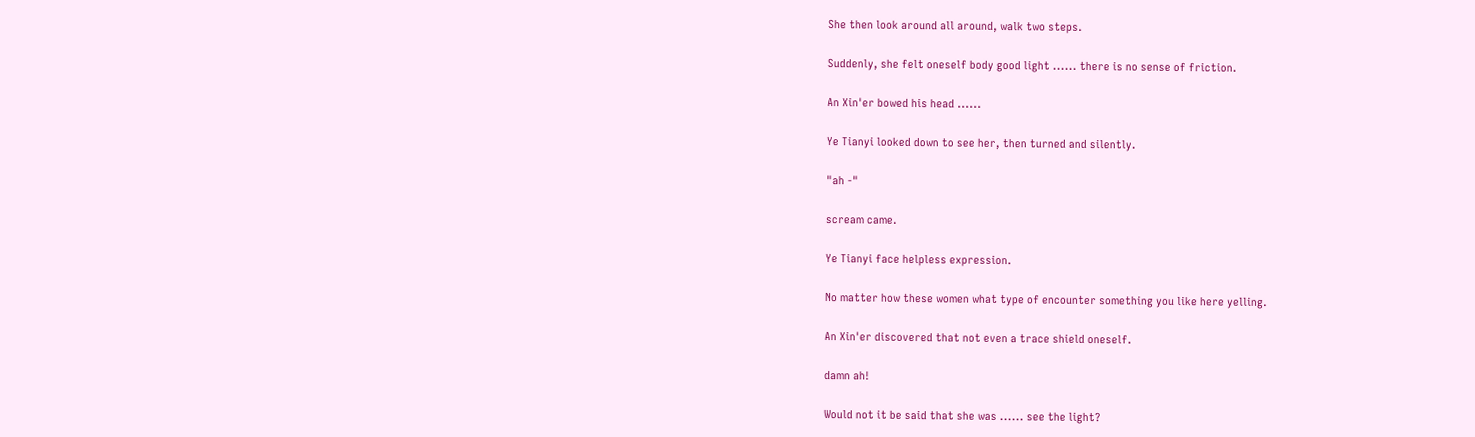She then look around all around, walk two steps.

Suddenly, she felt oneself body good light ...... there is no sense of friction.

An Xin'er bowed his head ......

Ye Tianyi looked down to see her, then turned and silently.

"ah -"

scream came.

Ye Tianyi face helpless expression.

No matter how these women what type of encounter something you like here yelling.

An Xin'er discovered that not even a trace shield oneself.

damn ah!

Would not it be said that she was ...... see the light?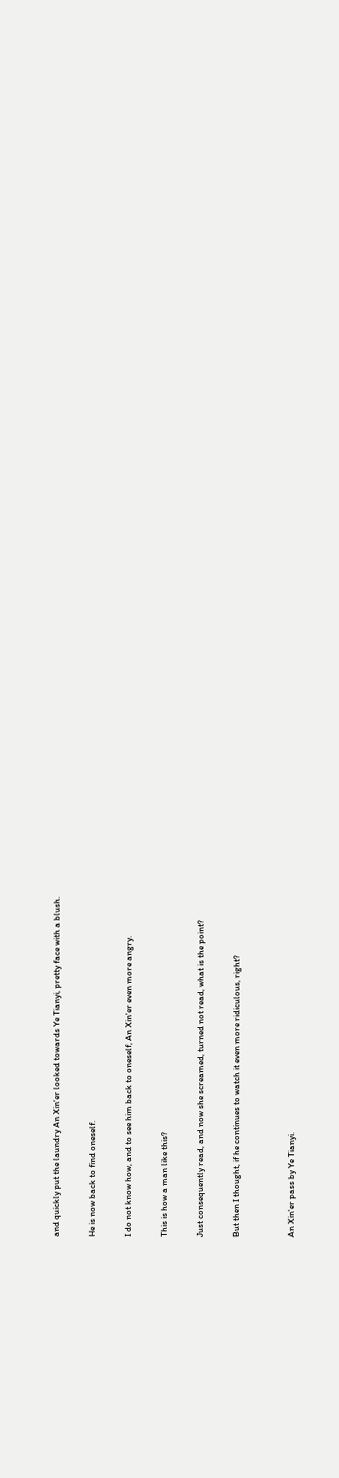and quickly put the laundry An Xin'er looked towards Ye Tianyi, pretty face with a blush.

He is now back to find oneself.

I do not know how, and to see him back to oneself, An Xin'er even more angry.

This is how a man like this?

Just consequently read, and now she screamed, turned not read, what is the point?

But then I thought, if he continues to watch it even more ridiculous, right?


An Xin'er pass by Ye Tianyi.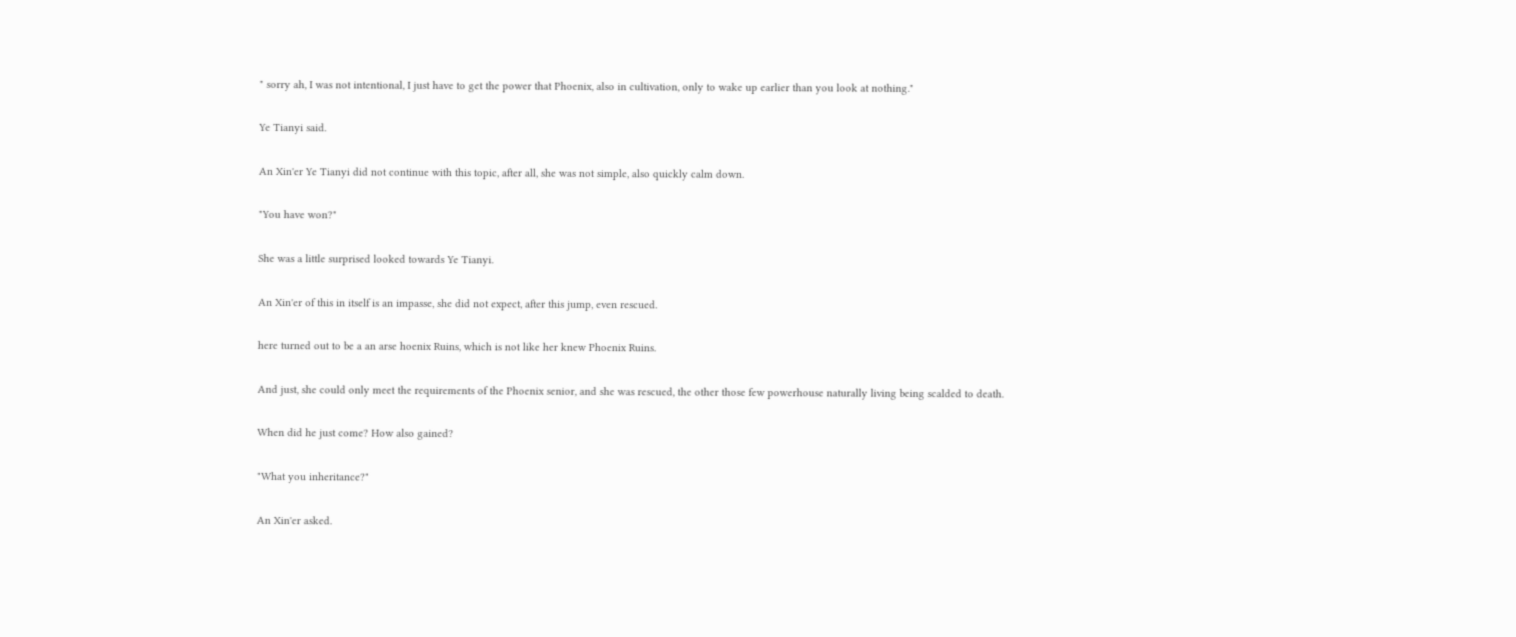" sorry ah, I was not intentional, I just have to get the power that Phoenix, also in cultivation, only to wake up earlier than you look at nothing."

Ye Tianyi said.

An Xin'er Ye Tianyi did not continue with this topic, after all, she was not simple, also quickly calm down.

"You have won?"

She was a little surprised looked towards Ye Tianyi.

An Xin'er of this in itself is an impasse, she did not expect, after this jump, even rescued.

here turned out to be a an arse hoenix Ruins, which is not like her knew Phoenix Ruins.

And just, she could only meet the requirements of the Phoenix senior, and she was rescued, the other those few powerhouse naturally living being scalded to death.

When did he just come? How also gained?

"What you inheritance?"

An Xin'er asked.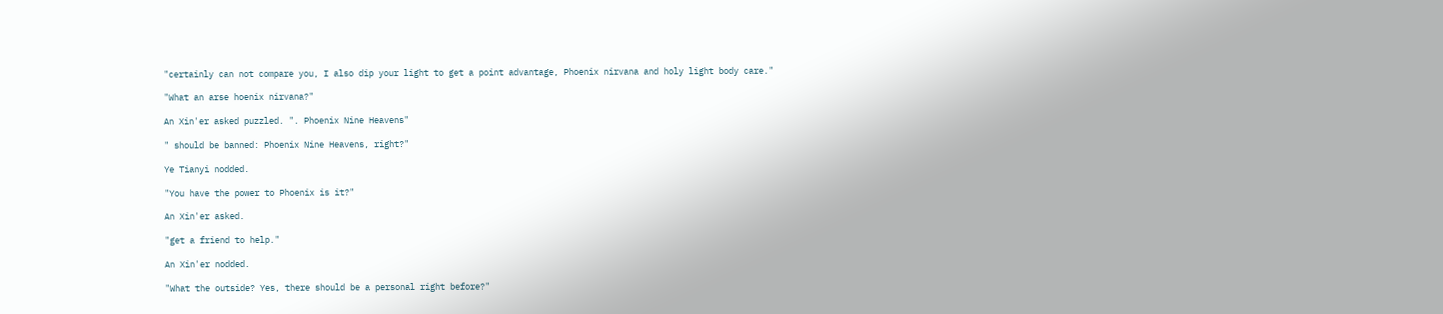"certainly can not compare you, I also dip your light to get a point advantage, Phoenix nirvana and holy light body care."

"What an arse hoenix nirvana?"

An Xin'er asked puzzled. ". Phoenix Nine Heavens"

" should be banned: Phoenix Nine Heavens, right?"

Ye Tianyi nodded.

"You have the power to Phoenix is it?"

An Xin'er asked.

"get a friend to help."

An Xin'er nodded.

"What the outside? Yes, there should be a personal right before?"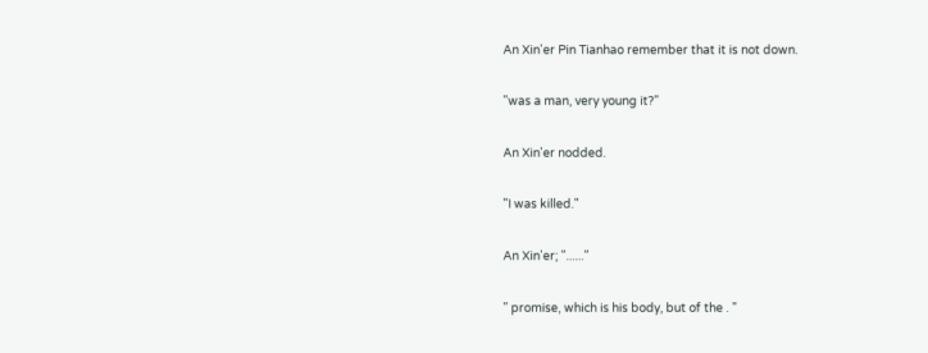An Xin'er Pin Tianhao remember that it is not down.

"was a man, very young it?"

An Xin'er nodded.

"I was killed."

An Xin'er; "......"

" promise, which is his body, but of the . "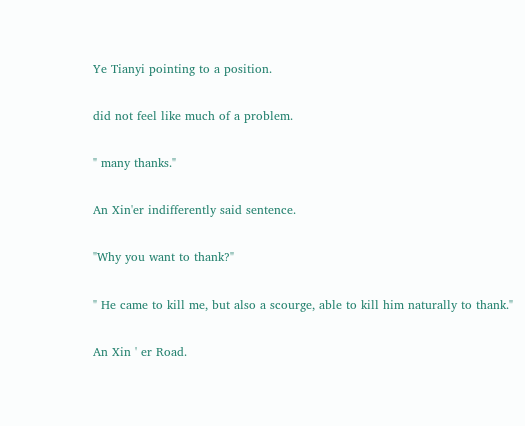Ye Tianyi pointing to a position.

did not feel like much of a problem.

" many thanks."

An Xin'er indifferently said sentence.

"Why you want to thank?"

" He came to kill me, but also a scourge, able to kill him naturally to thank."

An Xin ' er Road.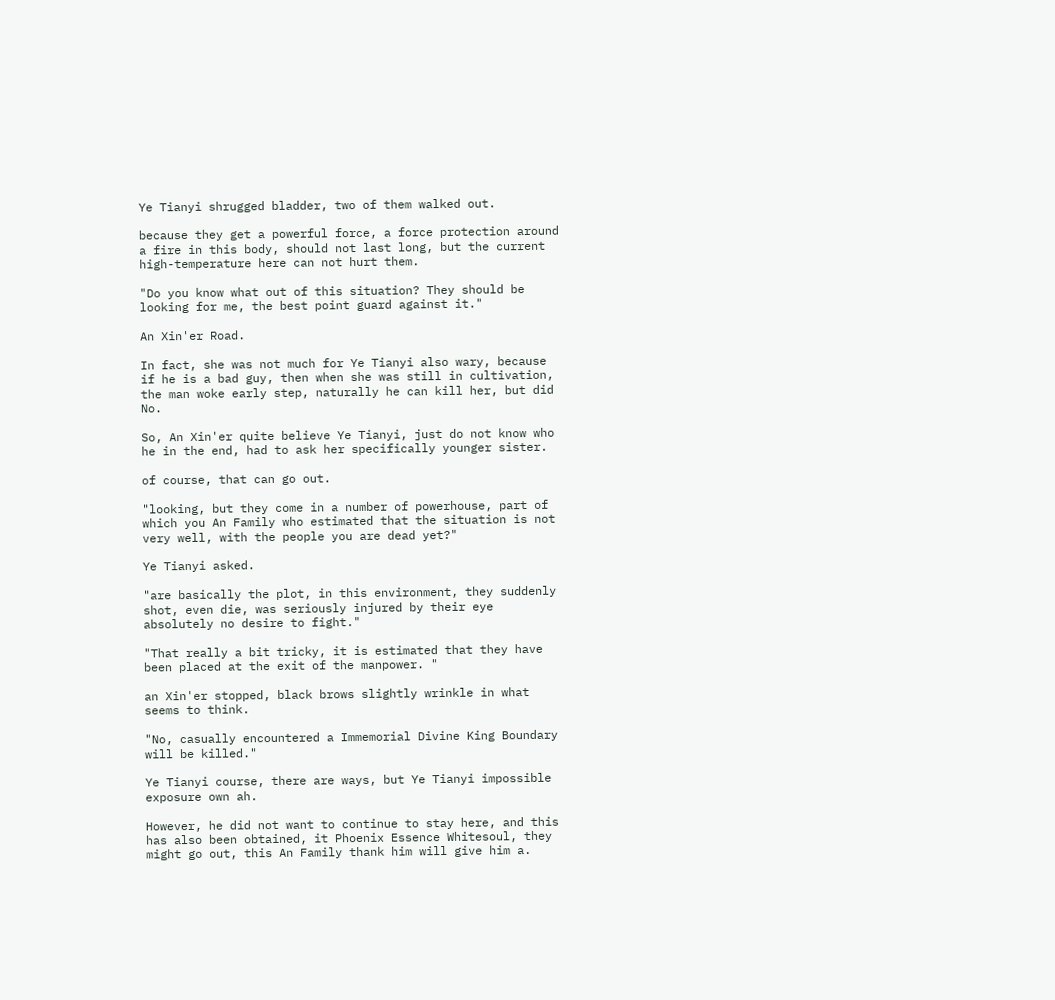Ye Tianyi shrugged bladder, two of them walked out.

because they get a powerful force, a force protection around a fire in this body, should not last long, but the current high-temperature here can not hurt them.

"Do you know what out of this situation? They should be looking for me, the best point guard against it."

An Xin'er Road.

In fact, she was not much for Ye Tianyi also wary, because if he is a bad guy, then when she was still in cultivation, the man woke early step, naturally he can kill her, but did No.

So, An Xin'er quite believe Ye Tianyi, just do not know who he in the end, had to ask her specifically younger sister.

of course, that can go out.

"looking, but they come in a number of powerhouse, part of which you An Family who estimated that the situation is not very well, with the people you are dead yet?"

Ye Tianyi asked.

"are basically the plot, in this environment, they suddenly shot, even die, was seriously injured by their eye absolutely no desire to fight."

"That really a bit tricky, it is estimated that they have been placed at the exit of the manpower. "

an Xin'er stopped, black brows slightly wrinkle in what seems to think.

"No, casually encountered a Immemorial Divine King Boundary will be killed."

Ye Tianyi course, there are ways, but Ye Tianyi impossible exposure own ah.

However, he did not want to continue to stay here, and this has also been obtained, it Phoenix Essence Whitesoul, they might go out, this An Family thank him will give him a.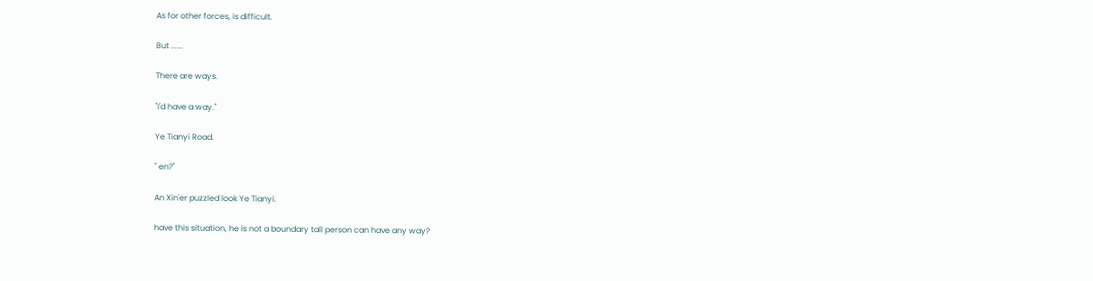As for other forces, is difficult.

But ......

There are ways.

"I'd have a way."

Ye Tianyi Road.

" en?"

An Xin'er puzzled look Ye Tianyi.

have this situation, he is not a boundary tall person can have any way?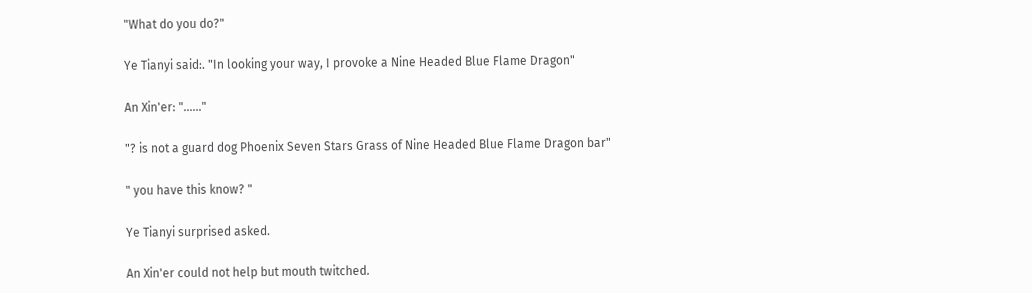"What do you do?"

Ye Tianyi said:. "In looking your way, I provoke a Nine Headed Blue Flame Dragon"

An Xin'er: "......"

"? is not a guard dog Phoenix Seven Stars Grass of Nine Headed Blue Flame Dragon bar"

" you have this know? "

Ye Tianyi surprised asked.

An Xin'er could not help but mouth twitched.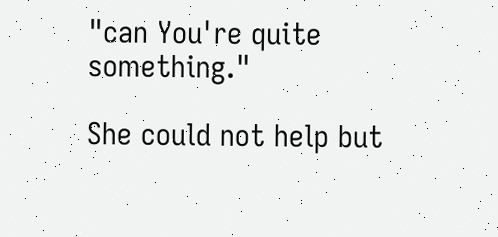"can You're quite something."

She could not help but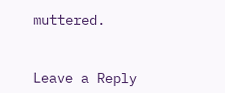muttered.


Leave a Reply